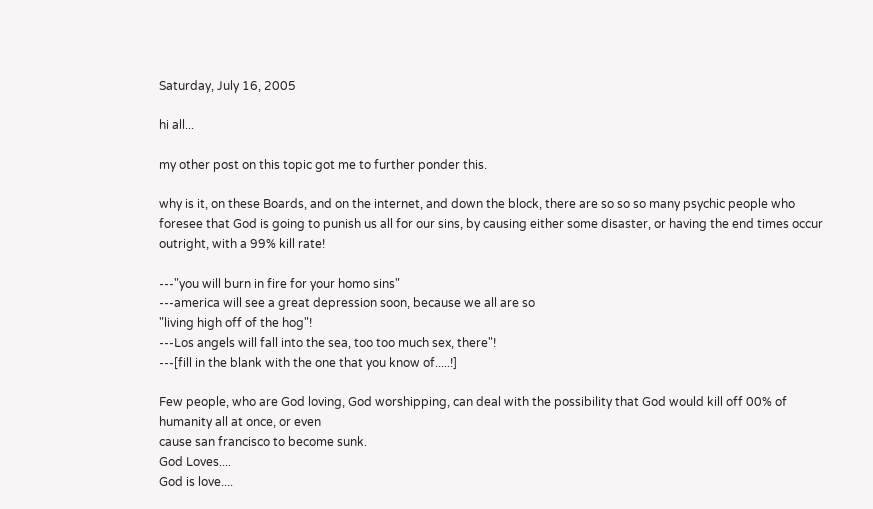Saturday, July 16, 2005

hi all...

my other post on this topic got me to further ponder this.

why is it, on these Boards, and on the internet, and down the block, there are so so so many psychic people who foresee that God is going to punish us all for our sins, by causing either some disaster, or having the end times occur outright, with a 99% kill rate!

---"you will burn in fire for your homo sins"
---america will see a great depression soon, because we all are so
"living high off of the hog"!
---Los angels will fall into the sea, too too much sex, there"!
---[fill in the blank with the one that you know of.....!]

Few people, who are God loving, God worshipping, can deal with the possibility that God would kill off 00% of humanity all at once, or even
cause san francisco to become sunk.
God Loves....
God is love....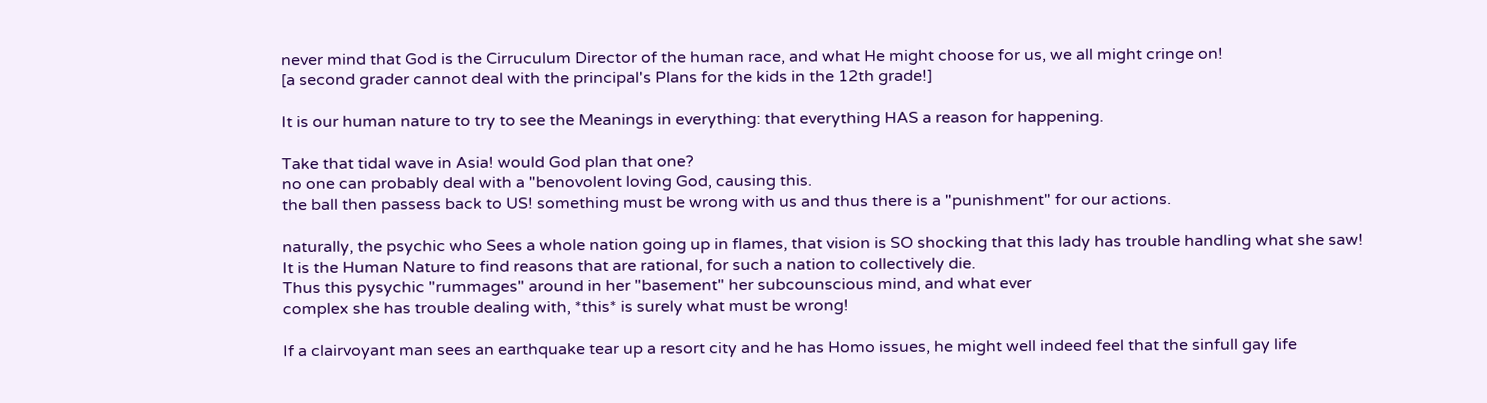never mind that God is the Cirruculum Director of the human race, and what He might choose for us, we all might cringe on!
[a second grader cannot deal with the principal's Plans for the kids in the 12th grade!]

It is our human nature to try to see the Meanings in everything: that everything HAS a reason for happening.

Take that tidal wave in Asia! would God plan that one?
no one can probably deal with a "benovolent loving God, causing this.
the ball then passess back to US! something must be wrong with us and thus there is a "punishment" for our actions.

naturally, the psychic who Sees a whole nation going up in flames, that vision is SO shocking that this lady has trouble handling what she saw!
It is the Human Nature to find reasons that are rational, for such a nation to collectively die.
Thus this pysychic "rummages" around in her "basement" her subcounscious mind, and what ever
complex she has trouble dealing with, *this* is surely what must be wrong!

If a clairvoyant man sees an earthquake tear up a resort city and he has Homo issues, he might well indeed feel that the sinfull gay life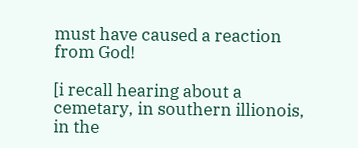must have caused a reaction from God!

[i recall hearing about a cemetary, in southern illionois, in the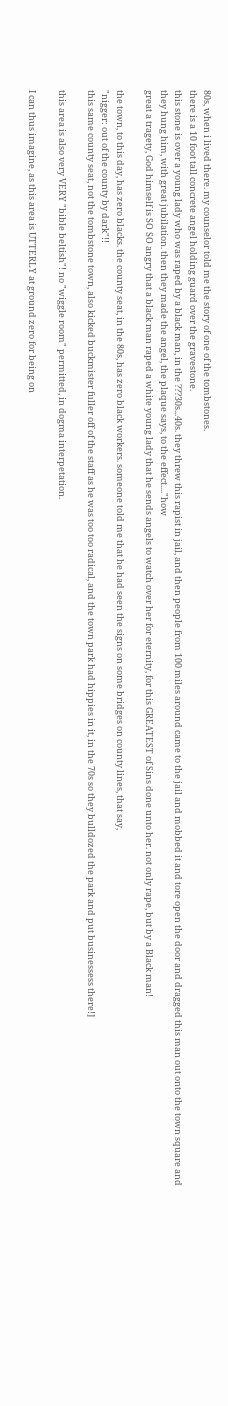80s, when i lived there. my counselor told me the story of one of the tombstones.
there is a 10 foot tall concrete angel holding guard over the gravestone.
this stone is over a young lady who was raped by a black man, in the ???30s...40s. they threw this rapist in jail, and then people from 100 miles around came to the jail and mobbed it and tore open the door and dragged this man out onto the town square and they hung him, with great jubilation. then they made the angel, the plaque says, to the effect...."how
great a tragety, God himself is SO SO angry that a black man raped a white young lady that he sends angels to watch over her for eternity, for this GREATEST of Sins done unto her. not only rape, but by a Black man!

the town, to this day, has zero blacks. the county seat, in the 80s, has zero black workers. someone told me that he had seen the signs on some bridges on county lines, that say,
"nigger: out of the county by dark"!!
this same county seat, not the tombstone town, also kicked buckmister fuller off of the staff as he was too too radical, and the town park had hippies in it, in the 70s so they bulldozed the park and put businessess there!]

this area is also very VERY "bible beltish"! no "wiggle room" permitted, in dogma interpetation.

I can thus imagine, as this area is UTTERLY at ground zero for being on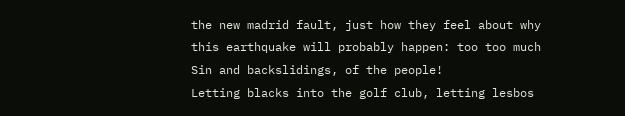the new madrid fault, just how they feel about why this earthquake will probably happen: too too much Sin and backslidings, of the people!
Letting blacks into the golf club, letting lesbos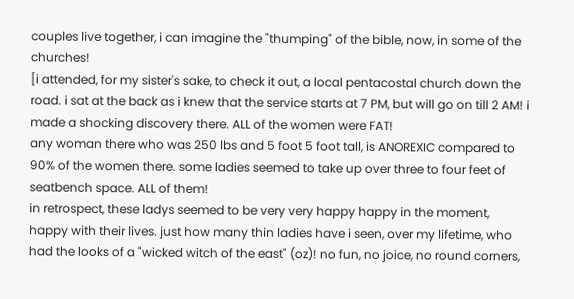couples live together, i can imagine the "thumping" of the bible, now, in some of the churches!
[i attended, for my sister's sake, to check it out, a local pentacostal church down the road. i sat at the back as i knew that the service starts at 7 PM, but will go on till 2 AM! i made a shocking discovery there. ALL of the women were FAT!
any woman there who was 250 lbs and 5 foot 5 foot tall, is ANOREXIC compared to 90% of the women there. some ladies seemed to take up over three to four feet of seatbench space. ALL of them!
in retrospect, these ladys seemed to be very very happy happy in the moment, happy with their lives. just how many thin ladies have i seen, over my lifetime, who had the looks of a "wicked witch of the east" (oz)! no fun, no joice, no round corners,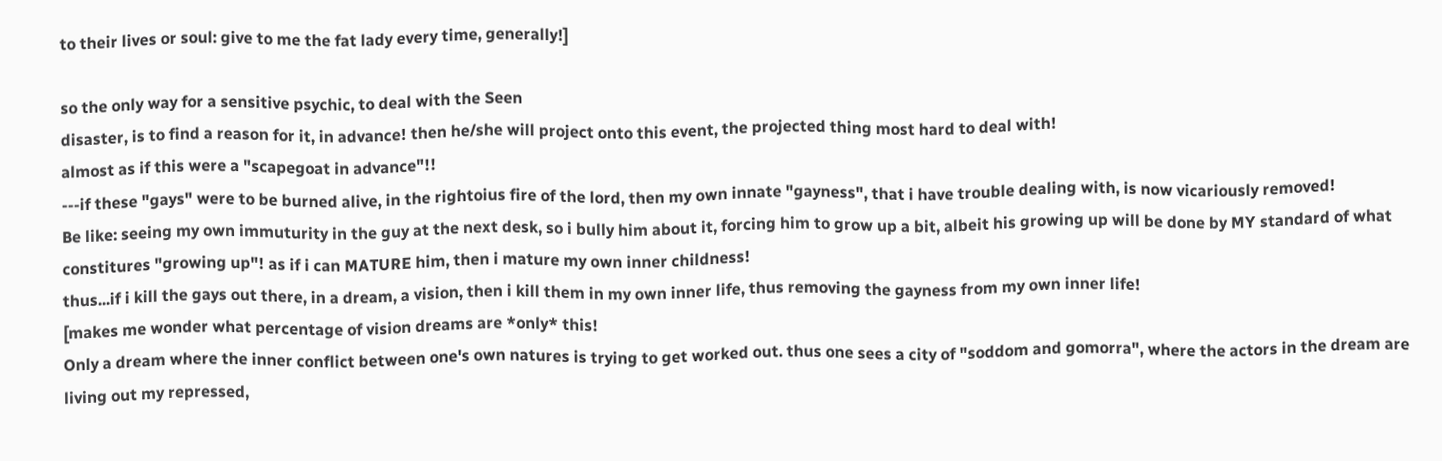to their lives or soul: give to me the fat lady every time, generally!]

so the only way for a sensitive psychic, to deal with the Seen
disaster, is to find a reason for it, in advance! then he/she will project onto this event, the projected thing most hard to deal with!
almost as if this were a "scapegoat in advance"!!
---if these "gays" were to be burned alive, in the rightoius fire of the lord, then my own innate "gayness", that i have trouble dealing with, is now vicariously removed!
Be like: seeing my own immuturity in the guy at the next desk, so i bully him about it, forcing him to grow up a bit, albeit his growing up will be done by MY standard of what constitures "growing up"! as if i can MATURE him, then i mature my own inner childness!
thus...if i kill the gays out there, in a dream, a vision, then i kill them in my own inner life, thus removing the gayness from my own inner life!
[makes me wonder what percentage of vision dreams are *only* this!
Only a dream where the inner conflict between one's own natures is trying to get worked out. thus one sees a city of "soddom and gomorra", where the actors in the dream are living out my repressed,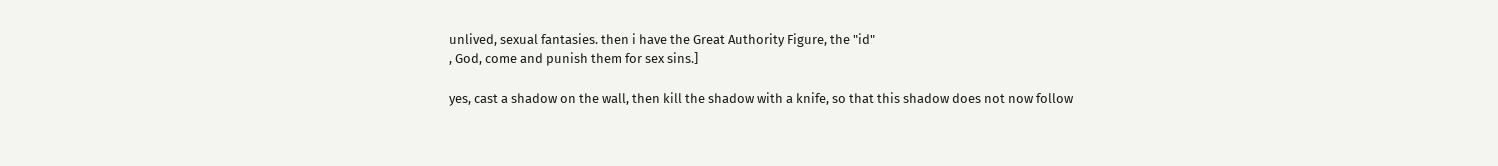unlived, sexual fantasies. then i have the Great Authority Figure, the "id"
, God, come and punish them for sex sins.]

yes, cast a shadow on the wall, then kill the shadow with a knife, so that this shadow does not now follow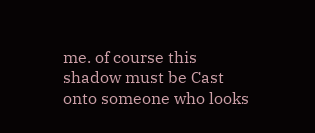me. of course this shadow must be Cast onto someone who looks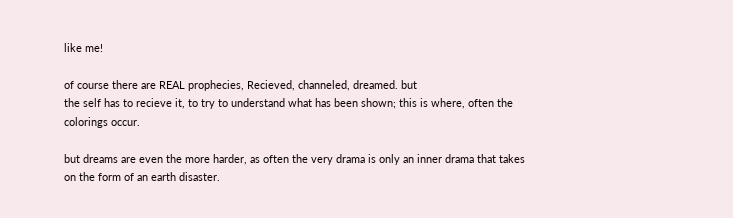like me!

of course there are REAL prophecies, Recieved, channeled, dreamed. but
the self has to recieve it, to try to understand what has been shown; this is where, often the colorings occur.

but dreams are even the more harder, as often the very drama is only an inner drama that takes on the form of an earth disaster.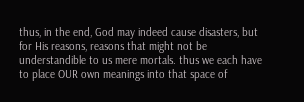thus, in the end, God may indeed cause disasters, but for His reasons, reasons that might not be understandible to us mere mortals. thus we each have to place OUR own meanings into that space of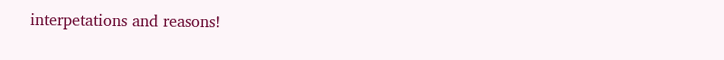interpetations and reasons!